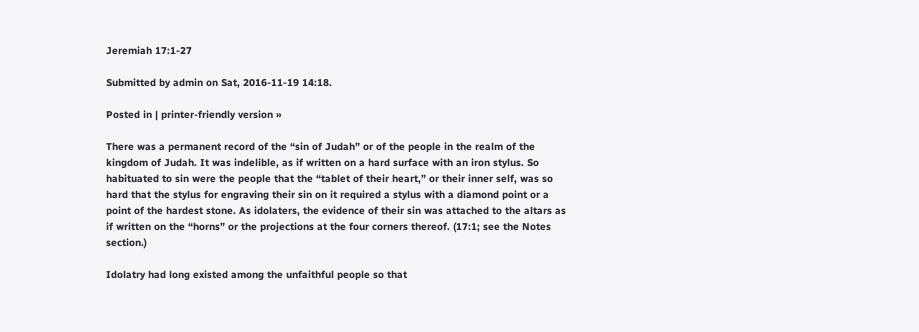Jeremiah 17:1-27

Submitted by admin on Sat, 2016-11-19 14:18.

Posted in | printer-friendly version »

There was a permanent record of the “sin of Judah” or of the people in the realm of the kingdom of Judah. It was indelible, as if written on a hard surface with an iron stylus. So habituated to sin were the people that the “tablet of their heart,” or their inner self, was so hard that the stylus for engraving their sin on it required a stylus with a diamond point or a point of the hardest stone. As idolaters, the evidence of their sin was attached to the altars as if written on the “horns” or the projections at the four corners thereof. (17:1; see the Notes section.)

Idolatry had long existed among the unfaithful people so that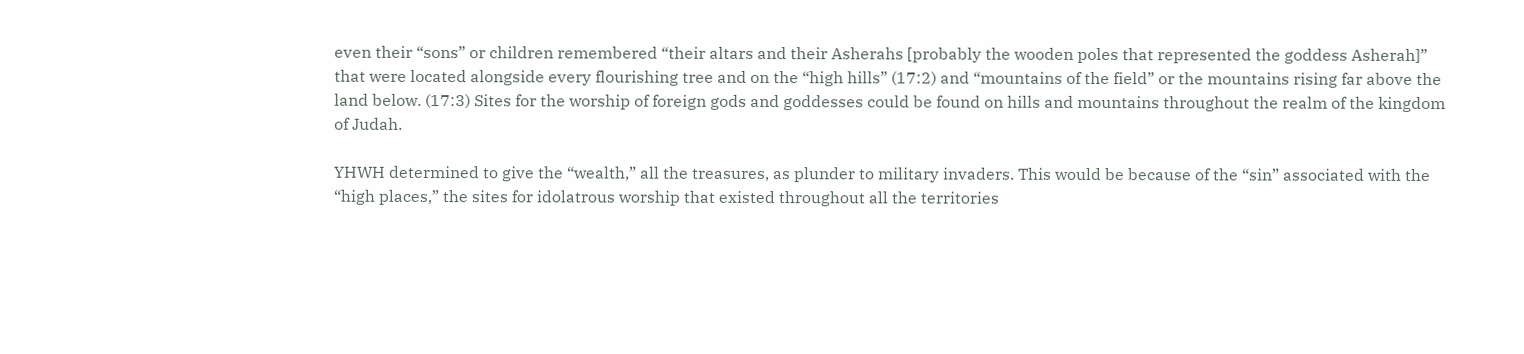even their “sons” or children remembered “their altars and their Asherahs [probably the wooden poles that represented the goddess Asherah]” that were located alongside every flourishing tree and on the “high hills” (17:2) and “mountains of the field” or the mountains rising far above the land below. (17:3) Sites for the worship of foreign gods and goddesses could be found on hills and mountains throughout the realm of the kingdom of Judah.

YHWH determined to give the “wealth,” all the treasures, as plunder to military invaders. This would be because of the “sin” associated with the “high places,” the sites for idolatrous worship that existed throughout all the territories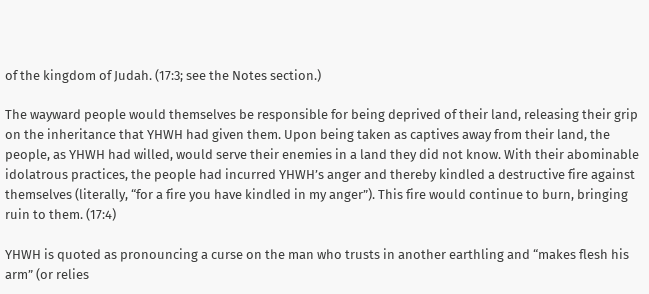of the kingdom of Judah. (17:3; see the Notes section.)

The wayward people would themselves be responsible for being deprived of their land, releasing their grip on the inheritance that YHWH had given them. Upon being taken as captives away from their land, the people, as YHWH had willed, would serve their enemies in a land they did not know. With their abominable idolatrous practices, the people had incurred YHWH’s anger and thereby kindled a destructive fire against themselves (literally, “for a fire you have kindled in my anger”). This fire would continue to burn, bringing ruin to them. (17:4)

YHWH is quoted as pronouncing a curse on the man who trusts in another earthling and “makes flesh his arm” (or relies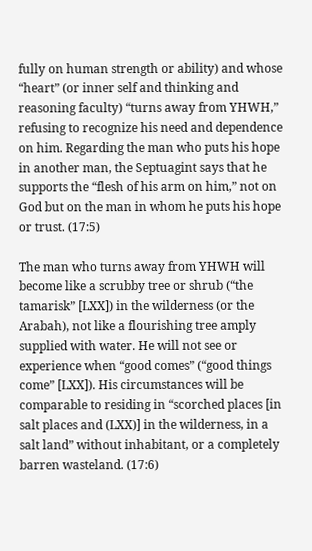fully on human strength or ability) and whose “heart” (or inner self and thinking and reasoning faculty) “turns away from YHWH,” refusing to recognize his need and dependence on him. Regarding the man who puts his hope in another man, the Septuagint says that he supports the “flesh of his arm on him,” not on God but on the man in whom he puts his hope or trust. (17:5)

The man who turns away from YHWH will become like a scrubby tree or shrub (“the tamarisk” [LXX]) in the wilderness (or the Arabah), not like a flourishing tree amply supplied with water. He will not see or experience when “good comes” (“good things come” [LXX]). His circumstances will be comparable to residing in “scorched places [in salt places and (LXX)] in the wilderness, in a salt land” without inhabitant, or a completely barren wasteland. (17:6)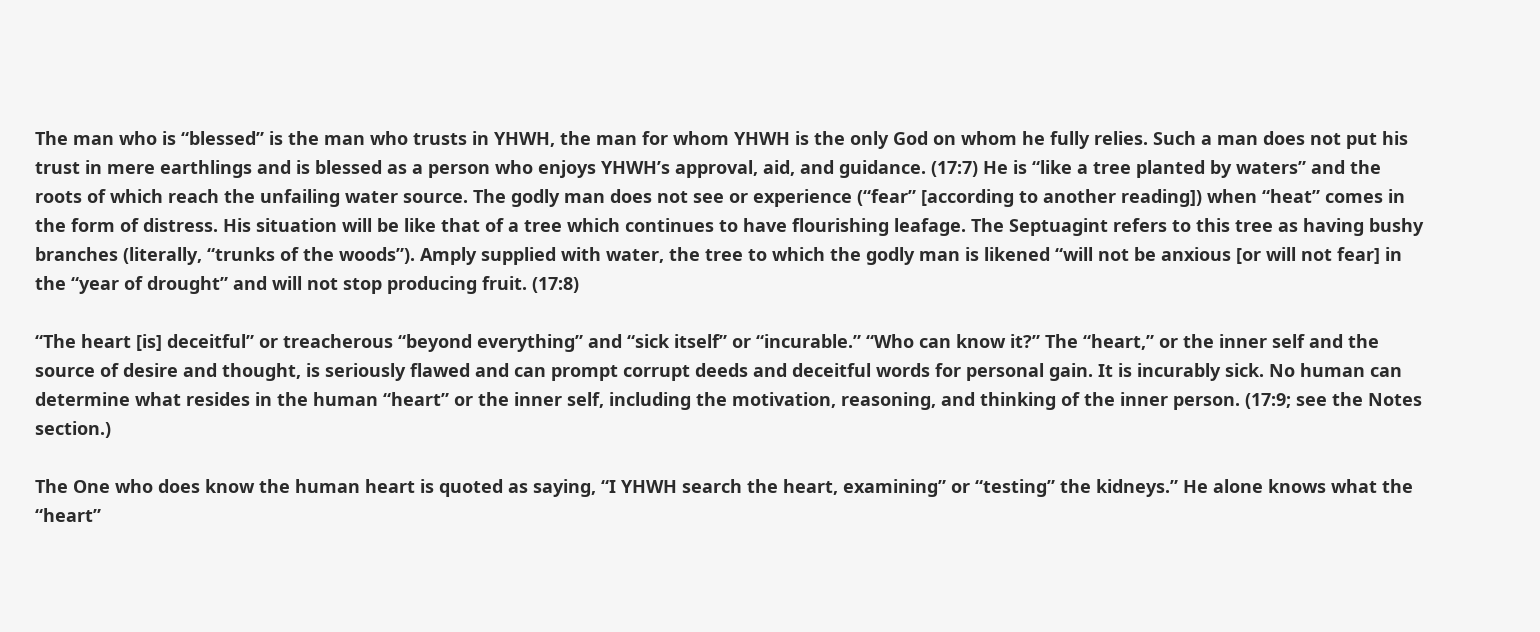The man who is “blessed” is the man who trusts in YHWH, the man for whom YHWH is the only God on whom he fully relies. Such a man does not put his trust in mere earthlings and is blessed as a person who enjoys YHWH’s approval, aid, and guidance. (17:7) He is “like a tree planted by waters” and the roots of which reach the unfailing water source. The godly man does not see or experience (“fear” [according to another reading]) when “heat” comes in the form of distress. His situation will be like that of a tree which continues to have flourishing leafage. The Septuagint refers to this tree as having bushy branches (literally, “trunks of the woods”). Amply supplied with water, the tree to which the godly man is likened “will not be anxious [or will not fear] in the “year of drought” and will not stop producing fruit. (17:8)

“The heart [is] deceitful” or treacherous “beyond everything” and “sick itself” or “incurable.” “Who can know it?” The “heart,” or the inner self and the source of desire and thought, is seriously flawed and can prompt corrupt deeds and deceitful words for personal gain. It is incurably sick. No human can determine what resides in the human “heart” or the inner self, including the motivation, reasoning, and thinking of the inner person. (17:9; see the Notes section.)

The One who does know the human heart is quoted as saying, “I YHWH search the heart, examining” or “testing” the kidneys.” He alone knows what the “heart”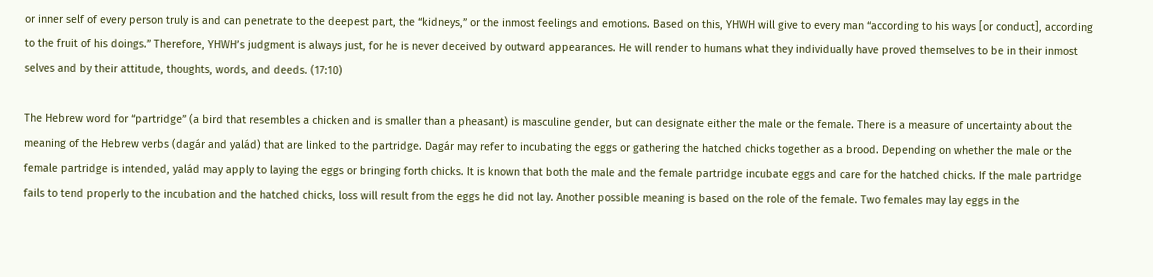or inner self of every person truly is and can penetrate to the deepest part, the “kidneys,” or the inmost feelings and emotions. Based on this, YHWH will give to every man “according to his ways [or conduct], according to the fruit of his doings.” Therefore, YHWH’s judgment is always just, for he is never deceived by outward appearances. He will render to humans what they individually have proved themselves to be in their inmost selves and by their attitude, thoughts, words, and deeds. (17:10)

The Hebrew word for “partridge” (a bird that resembles a chicken and is smaller than a pheasant) is masculine gender, but can designate either the male or the female. There is a measure of uncertainty about the meaning of the Hebrew verbs (dagár and yalád) that are linked to the partridge. Dagár may refer to incubating the eggs or gathering the hatched chicks together as a brood. Depending on whether the male or the female partridge is intended, yalád may apply to laying the eggs or bringing forth chicks. It is known that both the male and the female partridge incubate eggs and care for the hatched chicks. If the male partridge fails to tend properly to the incubation and the hatched chicks, loss will result from the eggs he did not lay. Another possible meaning is based on the role of the female. Two females may lay eggs in the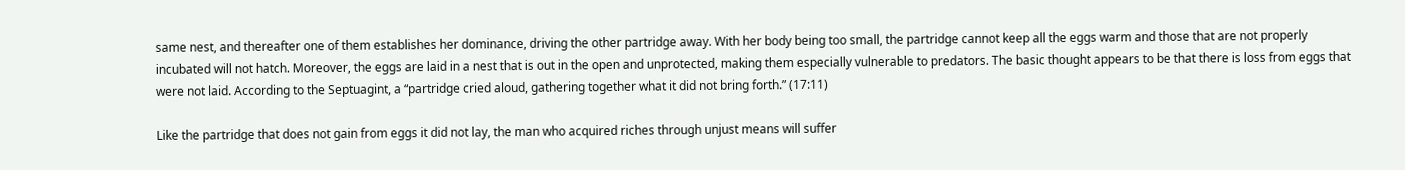same nest, and thereafter one of them establishes her dominance, driving the other partridge away. With her body being too small, the partridge cannot keep all the eggs warm and those that are not properly incubated will not hatch. Moreover, the eggs are laid in a nest that is out in the open and unprotected, making them especially vulnerable to predators. The basic thought appears to be that there is loss from eggs that were not laid. According to the Septuagint, a “partridge cried aloud, gathering together what it did not bring forth.” (17:11)

Like the partridge that does not gain from eggs it did not lay, the man who acquired riches through unjust means will suffer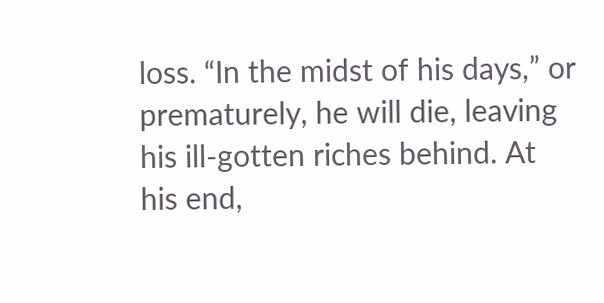loss. “In the midst of his days,” or prematurely, he will die, leaving his ill-gotten riches behind. At his end,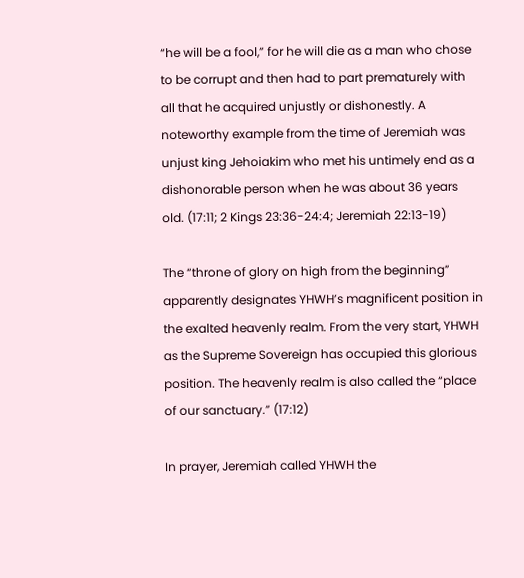“he will be a fool,” for he will die as a man who chose to be corrupt and then had to part prematurely with all that he acquired unjustly or dishonestly. A noteworthy example from the time of Jeremiah was unjust king Jehoiakim who met his untimely end as a dishonorable person when he was about 36 years old. (17:11; 2 Kings 23:36-24:4; Jeremiah 22:13-19)

The “throne of glory on high from the beginning” apparently designates YHWH’s magnificent position in the exalted heavenly realm. From the very start, YHWH as the Supreme Sovereign has occupied this glorious position. The heavenly realm is also called the “place of our sanctuary.” (17:12)

In prayer, Jeremiah called YHWH the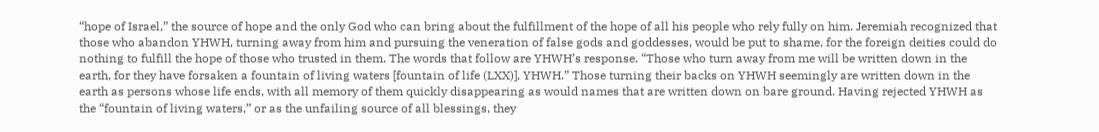“hope of Israel,” the source of hope and the only God who can bring about the fulfillment of the hope of all his people who rely fully on him. Jeremiah recognized that those who abandon YHWH, turning away from him and pursuing the veneration of false gods and goddesses, would be put to shame, for the foreign deities could do nothing to fulfill the hope of those who trusted in them. The words that follow are YHWH’s response. “Those who turn away from me will be written down in the earth, for they have forsaken a fountain of living waters [fountain of life (LXX)], YHWH.” Those turning their backs on YHWH seemingly are written down in the earth as persons whose life ends, with all memory of them quickly disappearing as would names that are written down on bare ground. Having rejected YHWH as the “fountain of living waters,” or as the unfailing source of all blessings, they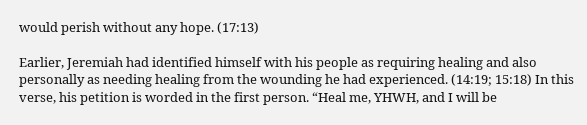would perish without any hope. (17:13)

Earlier, Jeremiah had identified himself with his people as requiring healing and also personally as needing healing from the wounding he had experienced. (14:19; 15:18) In this verse, his petition is worded in the first person. “Heal me, YHWH, and I will be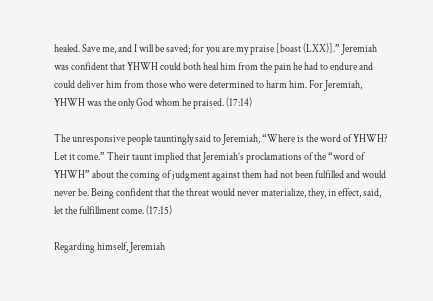healed. Save me, and I will be saved; for you are my praise [boast (LXX)].” Jeremiah was confident that YHWH could both heal him from the pain he had to endure and could deliver him from those who were determined to harm him. For Jeremiah, YHWH was the only God whom he praised. (17:14)

The unresponsive people tauntingly said to Jeremiah, “Where is the word of YHWH? Let it come.” Their taunt implied that Jeremiah’s proclamations of the “word of YHWH” about the coming of judgment against them had not been fulfilled and would never be. Being confident that the threat would never materialize, they, in effect, said, let the fulfillment come. (17:15)

Regarding himself, Jeremiah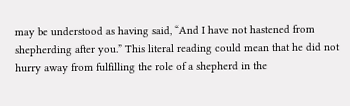may be understood as having said, “And I have not hastened from shepherding after you.” This literal reading could mean that he did not hurry away from fulfilling the role of a shepherd in the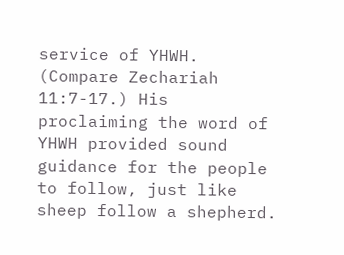service of YHWH. (Compare Zechariah 11:7-17.) His proclaiming the word of YHWH provided sound guidance for the people to follow, just like sheep follow a shepherd.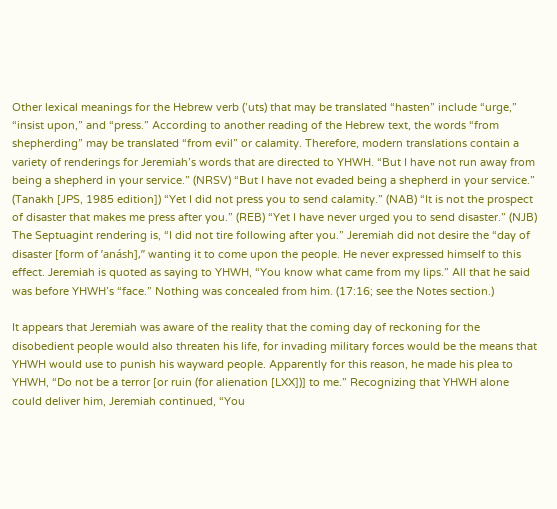Other lexical meanings for the Hebrew verb (’uts) that may be translated “hasten” include “urge,” “insist upon,” and “press.” According to another reading of the Hebrew text, the words “from shepherding” may be translated “from evil” or calamity. Therefore, modern translations contain a variety of renderings for Jeremiah’s words that are directed to YHWH. “But I have not run away from being a shepherd in your service.” (NRSV) “But I have not evaded being a shepherd in your service.” (Tanakh [JPS, 1985 edition]) “Yet I did not press you to send calamity.” (NAB) “It is not the prospect of disaster that makes me press after you.” (REB) “Yet I have never urged you to send disaster.” (NJB) The Septuagint rendering is, “I did not tire following after you.” Jeremiah did not desire the “day of disaster [form of ’anásh],” wanting it to come upon the people. He never expressed himself to this effect. Jeremiah is quoted as saying to YHWH, “You know what came from my lips.” All that he said was before YHWH’s “face.” Nothing was concealed from him. (17:16; see the Notes section.)

It appears that Jeremiah was aware of the reality that the coming day of reckoning for the disobedient people would also threaten his life, for invading military forces would be the means that YHWH would use to punish his wayward people. Apparently for this reason, he made his plea to YHWH, “Do not be a terror [or ruin (for alienation [LXX])] to me.” Recognizing that YHWH alone could deliver him, Jeremiah continued, “You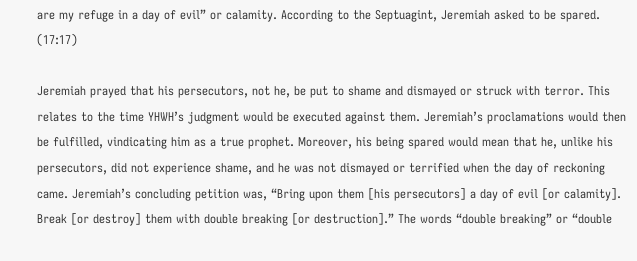are my refuge in a day of evil” or calamity. According to the Septuagint, Jeremiah asked to be spared. (17:17)

Jeremiah prayed that his persecutors, not he, be put to shame and dismayed or struck with terror. This relates to the time YHWH’s judgment would be executed against them. Jeremiah’s proclamations would then be fulfilled, vindicating him as a true prophet. Moreover, his being spared would mean that he, unlike his persecutors, did not experience shame, and he was not dismayed or terrified when the day of reckoning came. Jeremiah’s concluding petition was, “Bring upon them [his persecutors] a day of evil [or calamity]. Break [or destroy] them with double breaking [or destruction].” The words “double breaking” or “double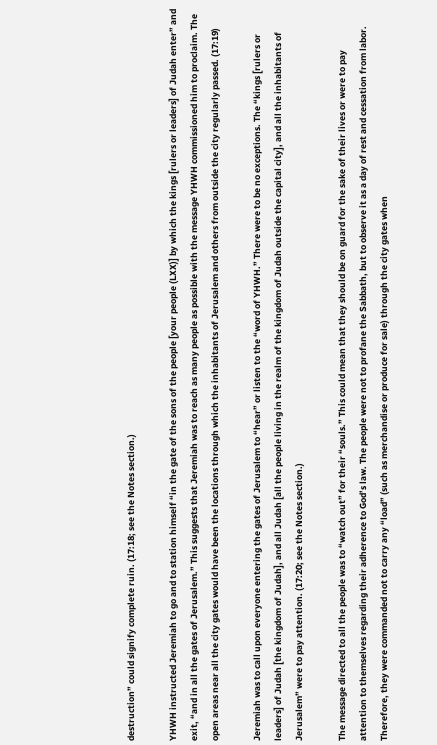destruction” could signify complete ruin. (17:18; see the Notes section.)

YHWH instructed Jeremiah to go and to station himself “in the gate of the sons of the people [your people (LXX)] by which the kings [rulers or leaders] of Judah enter” and exit, “and in all the gates of Jerusalem.” This suggests that Jeremiah was to reach as many people as possible with the message YHWH commissioned him to proclaim. The open areas near all the city gates would have been the locations through which the inhabitants of Jerusalem and others from outside the city regularly passed. (17:19)

Jeremiah was to call upon everyone entering the gates of Jerusalem to “hear” or listen to the “word of YHWH.” There were to be no exceptions. The “kings [rulers or leaders] of Judah [the kingdom of Judah], and all Judah [all the people living in the realm of the kingdom of Judah outside the capital city], and all the inhabitants of Jerusalem” were to pay attention. (17:20; see the Notes section.)

The message directed to all the people was to “watch out” for their “souls.” This could mean that they should be on guard for the sake of their lives or were to pay attention to themselves regarding their adherence to God’s law. The people were not to profane the Sabbath, but to observe it as a day of rest and cessation from labor. Therefore, they were commanded not to carry any “load” (such as merchandise or produce for sale) through the city gates when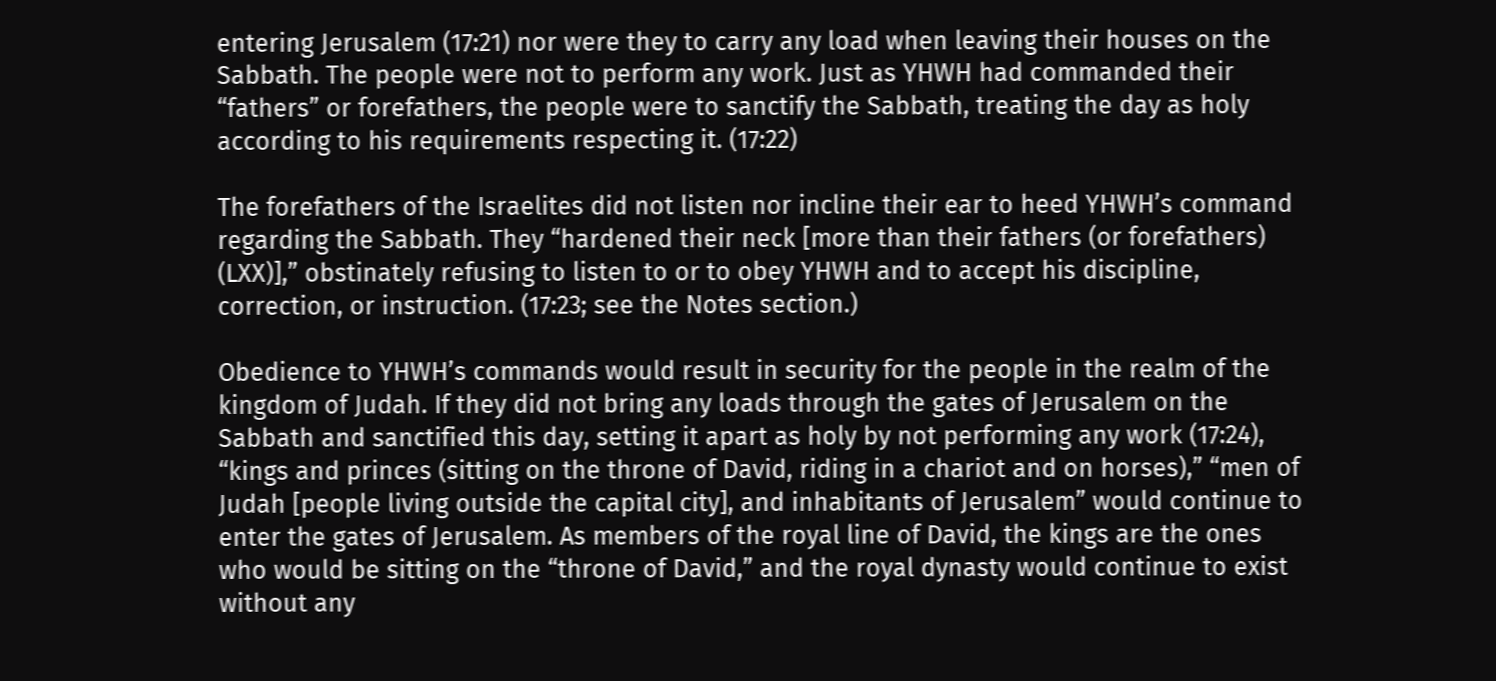entering Jerusalem (17:21) nor were they to carry any load when leaving their houses on the Sabbath. The people were not to perform any work. Just as YHWH had commanded their “fathers” or forefathers, the people were to sanctify the Sabbath, treating the day as holy according to his requirements respecting it. (17:22)

The forefathers of the Israelites did not listen nor incline their ear to heed YHWH’s command regarding the Sabbath. They “hardened their neck [more than their fathers (or forefathers) (LXX)],” obstinately refusing to listen to or to obey YHWH and to accept his discipline, correction, or instruction. (17:23; see the Notes section.)

Obedience to YHWH’s commands would result in security for the people in the realm of the kingdom of Judah. If they did not bring any loads through the gates of Jerusalem on the Sabbath and sanctified this day, setting it apart as holy by not performing any work (17:24), “kings and princes (sitting on the throne of David, riding in a chariot and on horses),” “men of Judah [people living outside the capital city], and inhabitants of Jerusalem” would continue to enter the gates of Jerusalem. As members of the royal line of David, the kings are the ones who would be sitting on the “throne of David,” and the royal dynasty would continue to exist without any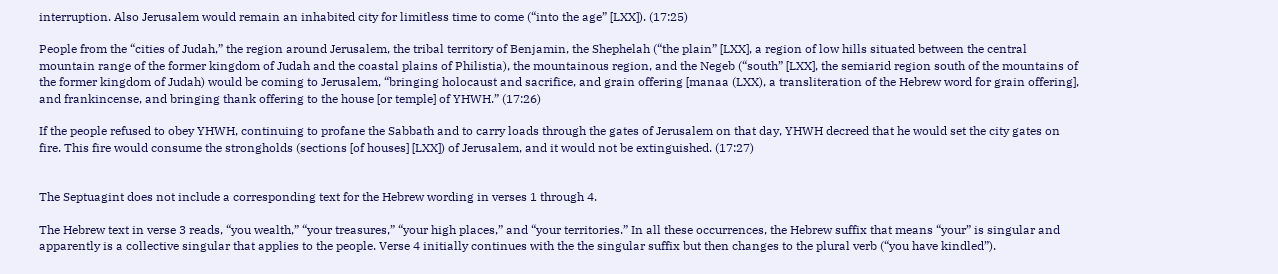interruption. Also Jerusalem would remain an inhabited city for limitless time to come (“into the age” [LXX]). (17:25)

People from the “cities of Judah,” the region around Jerusalem, the tribal territory of Benjamin, the Shephelah (“the plain” [LXX], a region of low hills situated between the central mountain range of the former kingdom of Judah and the coastal plains of Philistia), the mountainous region, and the Negeb (“south” [LXX], the semiarid region south of the mountains of the former kingdom of Judah) would be coming to Jerusalem, “bringing holocaust and sacrifice, and grain offering [manaa (LXX), a transliteration of the Hebrew word for grain offering], and frankincense, and bringing thank offering to the house [or temple] of YHWH.” (17:26)

If the people refused to obey YHWH, continuing to profane the Sabbath and to carry loads through the gates of Jerusalem on that day, YHWH decreed that he would set the city gates on fire. This fire would consume the strongholds (sections [of houses] [LXX]) of Jerusalem, and it would not be extinguished. (17:27)


The Septuagint does not include a corresponding text for the Hebrew wording in verses 1 through 4.

The Hebrew text in verse 3 reads, “you wealth,” “your treasures,” “your high places,” and “your territories.” In all these occurrences, the Hebrew suffix that means “your” is singular and apparently is a collective singular that applies to the people. Verse 4 initially continues with the the singular suffix but then changes to the plural verb (“you have kindled”).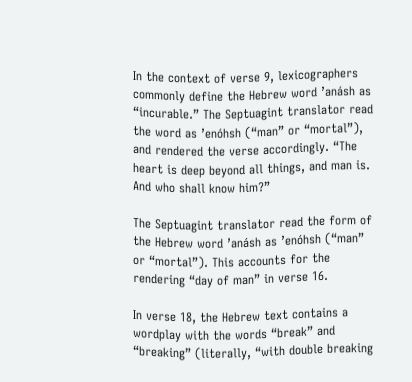In the context of verse 9, lexicographers commonly define the Hebrew word ’anásh as “incurable.” The Septuagint translator read the word as ’enóhsh (“man” or “mortal”), and rendered the verse accordingly. “The heart is deep beyond all things, and man is. And who shall know him?”

The Septuagint translator read the form of the Hebrew word ’anásh as ’enóhsh (“man” or “mortal”). This accounts for the rendering “day of man” in verse 16.

In verse 18, the Hebrew text contains a wordplay with the words “break” and “breaking” (literally, “with double breaking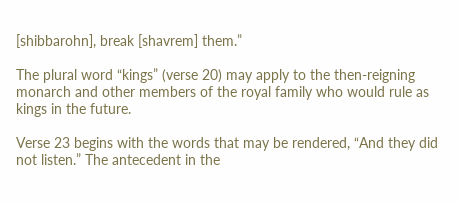[shibbarohn], break [shavrem] them.”

The plural word “kings” (verse 20) may apply to the then-reigning monarch and other members of the royal family who would rule as kings in the future.

Verse 23 begins with the words that may be rendered, “And they did not listen.” The antecedent in the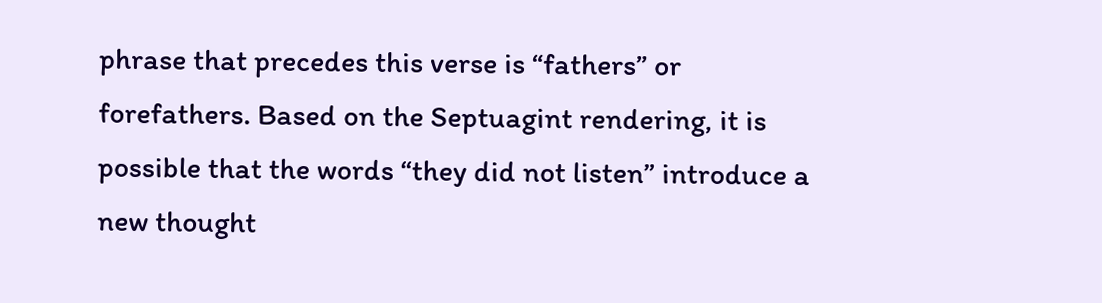phrase that precedes this verse is “fathers” or forefathers. Based on the Septuagint rendering, it is possible that the words “they did not listen” introduce a new thought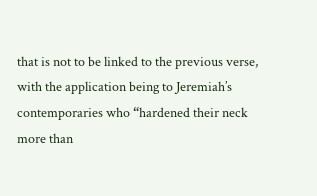that is not to be linked to the previous verse, with the application being to Jeremiah’s contemporaries who “hardened their neck more than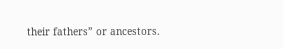their fathers” or ancestors.